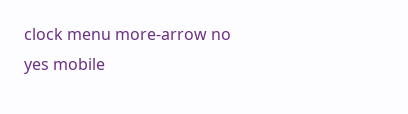clock menu more-arrow no yes mobile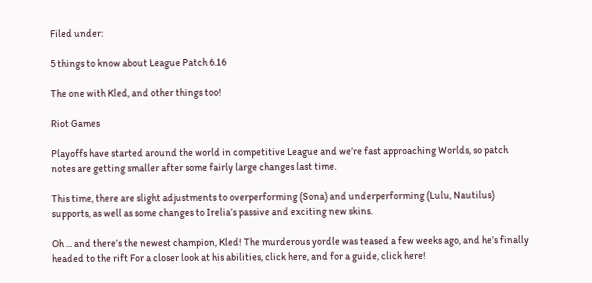Filed under:

5 things to know about League Patch 6.16

The one with Kled, and other things too!

Riot Games

Playoffs have started around the world in competitive League and we’re fast approaching Worlds, so patch notes are getting smaller after some fairly large changes last time.

This time, there are slight adjustments to overperforming (Sona) and underperforming (Lulu, Nautilus) supports, as well as some changes to Irelia’s passive and exciting new skins.

Oh ... and there’s the newest champion, Kled! The murderous yordle was teased a few weeks ago, and he’s finally headed to the rift For a closer look at his abilities, click here, and for a guide, click here!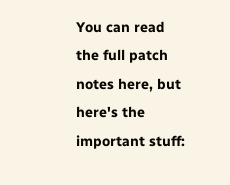You can read the full patch notes here, but here's the important stuff: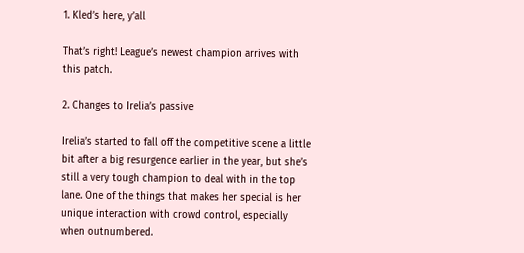1. Kled’s here, y’all

That’s right! League’s newest champion arrives with this patch.

2. Changes to Irelia’s passive

Irelia’s started to fall off the competitive scene a little bit after a big resurgence earlier in the year, but she’s still a very tough champion to deal with in the top lane. One of the things that makes her special is her unique interaction with crowd control, especially when outnumbered.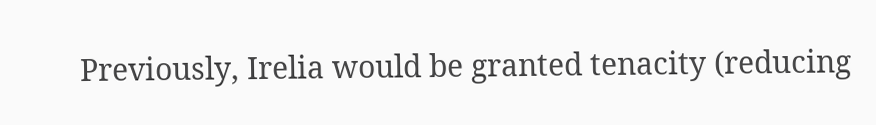Previously, Irelia would be granted tenacity (reducing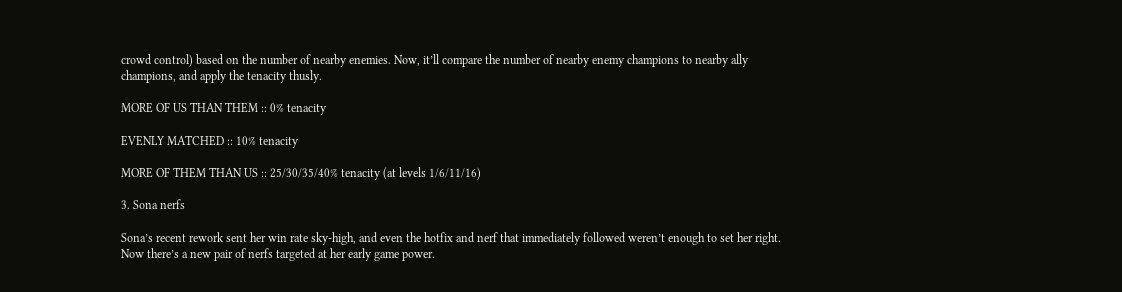crowd control) based on the number of nearby enemies. Now, it’ll compare the number of nearby enemy champions to nearby ally champions, and apply the tenacity thusly.

MORE OF US THAN THEM :: 0% tenacity

EVENLY MATCHED :: 10% tenacity

MORE OF THEM THAN US :: 25/30/35/40% tenacity (at levels 1/6/11/16)

3. Sona nerfs

Sona’s recent rework sent her win rate sky-high, and even the hotfix and nerf that immediately followed weren’t enough to set her right. Now there’s a new pair of nerfs targeted at her early game power.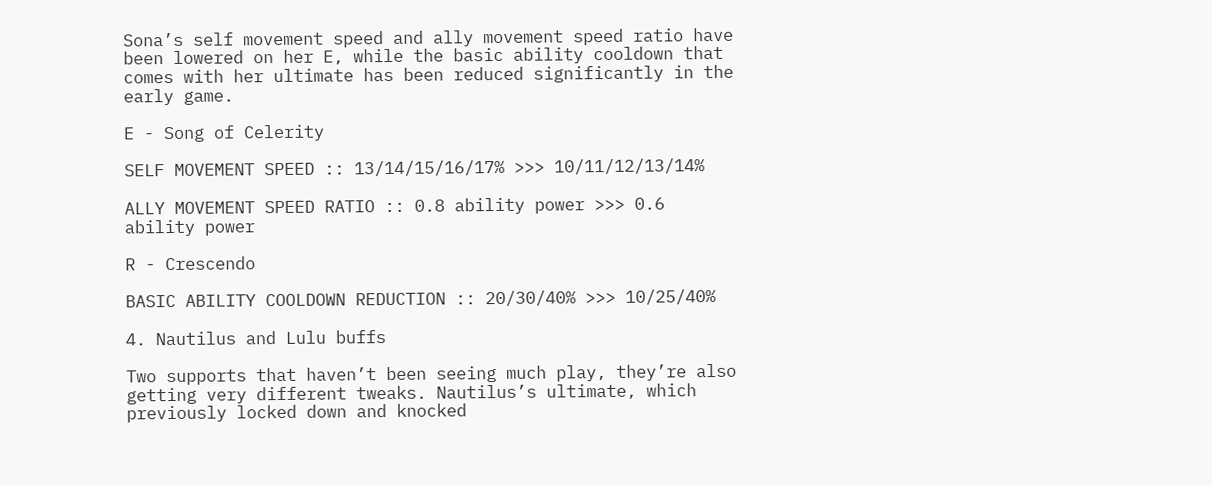Sona’s self movement speed and ally movement speed ratio have been lowered on her E, while the basic ability cooldown that comes with her ultimate has been reduced significantly in the early game.

E - Song of Celerity

SELF MOVEMENT SPEED :: 13/14/15/16/17% >>> 10/11/12/13/14%

ALLY MOVEMENT SPEED RATIO :: 0.8 ability power >>> 0.6 ability power

R - Crescendo

BASIC ABILITY COOLDOWN REDUCTION :: 20/30/40% >>> 10/25/40%

4. Nautilus and Lulu buffs

Two supports that haven’t been seeing much play, they’re also getting very different tweaks. Nautilus’s ultimate, which previously locked down and knocked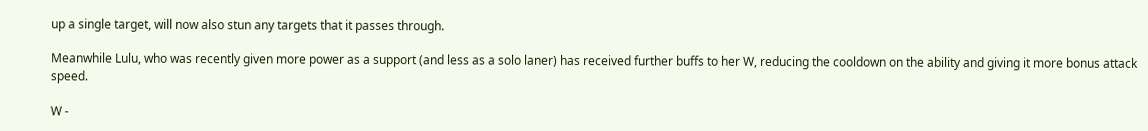up a single target, will now also stun any targets that it passes through.

Meanwhile Lulu, who was recently given more power as a support (and less as a solo laner) has received further buffs to her W, reducing the cooldown on the ability and giving it more bonus attack speed.

W -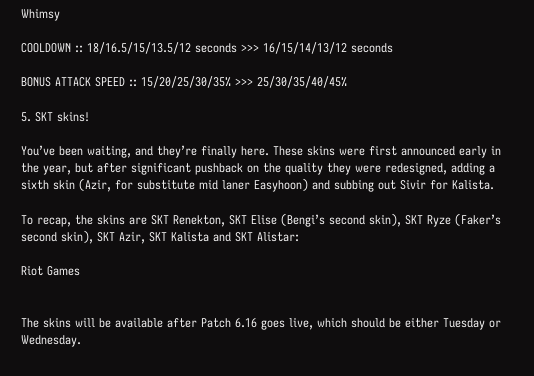Whimsy

COOLDOWN :: 18/16.5/15/13.5/12 seconds >>> 16/15/14/13/12 seconds

BONUS ATTACK SPEED :: 15/20/25/30/35% >>> 25/30/35/40/45%

5. SKT skins!

You’ve been waiting, and they’re finally here. These skins were first announced early in the year, but after significant pushback on the quality they were redesigned, adding a sixth skin (Azir, for substitute mid laner Easyhoon) and subbing out Sivir for Kalista.

To recap, the skins are SKT Renekton, SKT Elise (Bengi’s second skin), SKT Ryze (Faker’s second skin), SKT Azir, SKT Kalista and SKT Alistar:

Riot Games


The skins will be available after Patch 6.16 goes live, which should be either Tuesday or Wednesday.